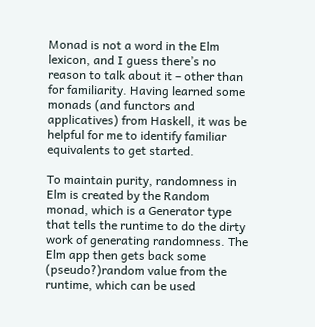Monad is not a word in the Elm lexicon, and I guess there’s no reason to talk about it – other than for familiarity. Having learned some monads (and functors and applicatives) from Haskell, it was be helpful for me to identify familiar equivalents to get started.

To maintain purity, randomness in Elm is created by the Random monad, which is a Generator type that tells the runtime to do the dirty work of generating randomness. The Elm app then gets back some (pseudo?)random value from the runtime, which can be used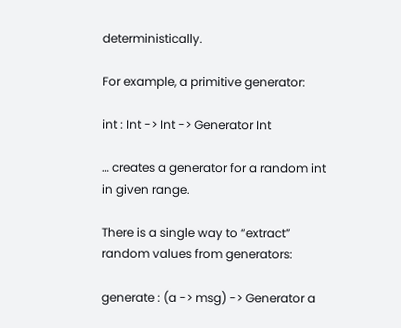deterministically.

For example, a primitive generator:

int : Int -> Int -> Generator Int

… creates a generator for a random int in given range.

There is a single way to “extract” random values from generators:

generate : (a -> msg) -> Generator a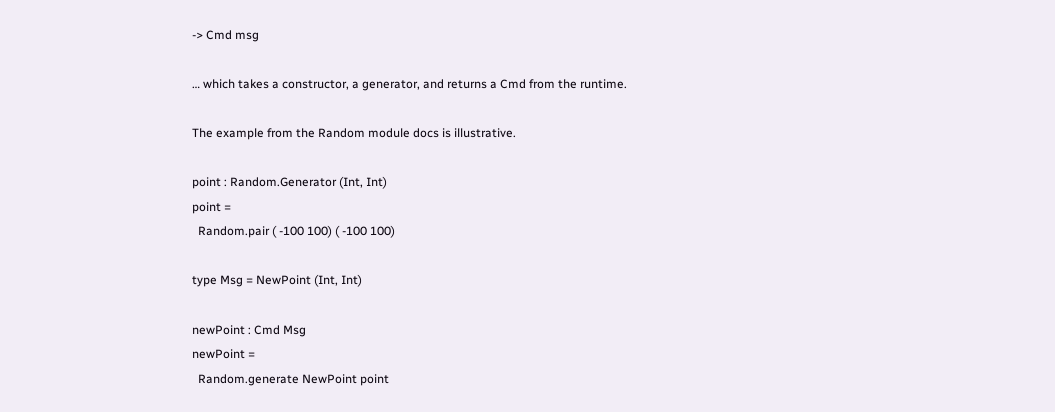-> Cmd msg

… which takes a constructor, a generator, and returns a Cmd from the runtime.

The example from the Random module docs is illustrative.

point : Random.Generator (Int, Int)
point =
  Random.pair ( -100 100) ( -100 100)

type Msg = NewPoint (Int, Int)

newPoint : Cmd Msg
newPoint =
  Random.generate NewPoint point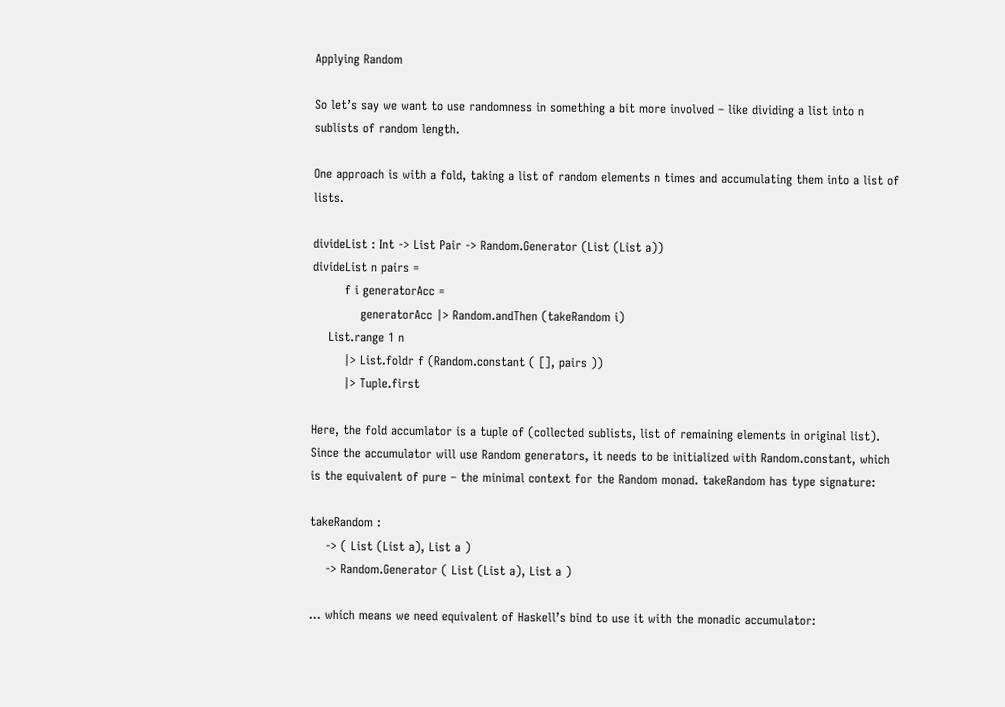Applying Random

So let’s say we want to use randomness in something a bit more involved – like dividing a list into n sublists of random length.

One approach is with a fold, taking a list of random elements n times and accumulating them into a list of lists.

divideList : Int -> List Pair -> Random.Generator (List (List a))
divideList n pairs =
        f i generatorAcc =
            generatorAcc |> Random.andThen (takeRandom i)
    List.range 1 n
        |> List.foldr f (Random.constant ( [], pairs ))
        |> Tuple.first

Here, the fold accumlator is a tuple of (collected sublists, list of remaining elements in original list). Since the accumulator will use Random generators, it needs to be initialized with Random.constant, which is the equivalent of pure – the minimal context for the Random monad. takeRandom has type signature:

takeRandom :
    -> ( List (List a), List a )
    -> Random.Generator ( List (List a), List a )

… which means we need equivalent of Haskell’s bind to use it with the monadic accumulator: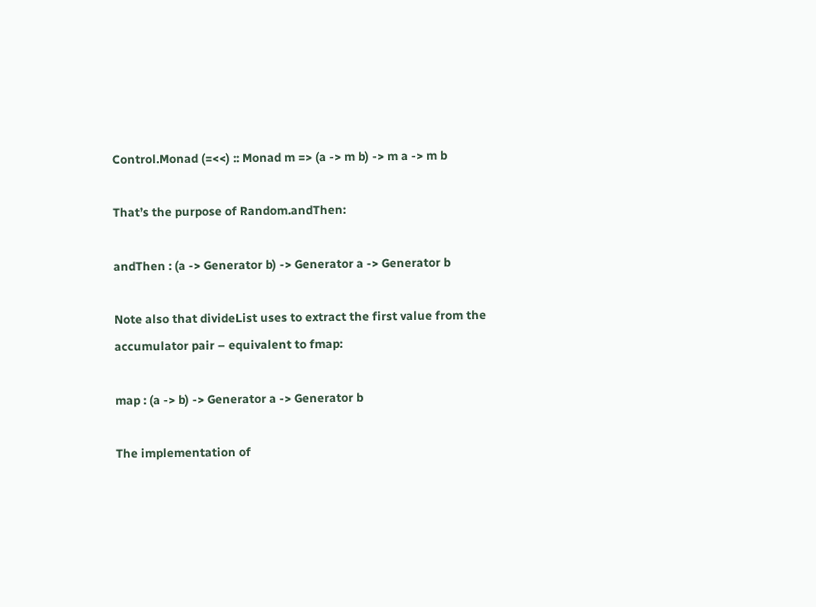Control.Monad (=<<) :: Monad m => (a -> m b) -> m a -> m b

That’s the purpose of Random.andThen:

andThen : (a -> Generator b) -> Generator a -> Generator b

Note also that divideList uses to extract the first value from the accumulator pair – equivalent to fmap:

map : (a -> b) -> Generator a -> Generator b

The implementation of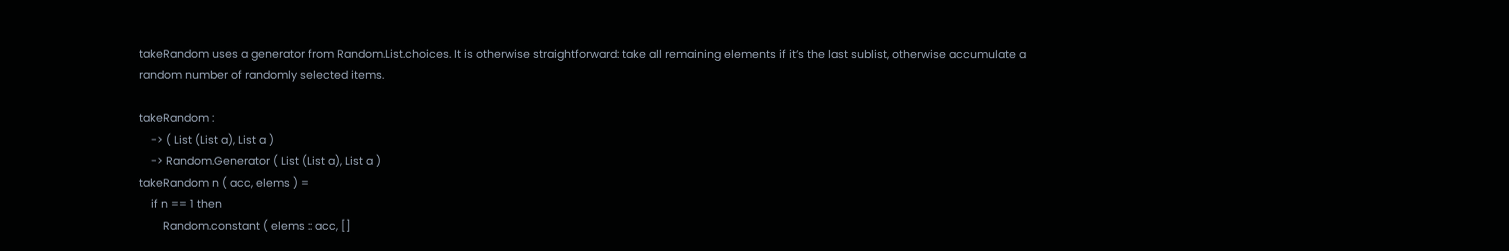takeRandom uses a generator from Random.List.choices. It is otherwise straightforward: take all remaining elements if it’s the last sublist, otherwise accumulate a random number of randomly selected items.

takeRandom :
    -> ( List (List a), List a )
    -> Random.Generator ( List (List a), List a )
takeRandom n ( acc, elems ) =
    if n == 1 then
        Random.constant ( elems :: acc, []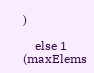)

    else 1 (maxElems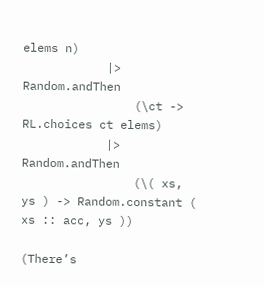elems n)
            |> Random.andThen
                (\ct -> RL.choices ct elems)
            |> Random.andThen
                (\( xs, ys ) -> Random.constant ( xs :: acc, ys ))

(There’s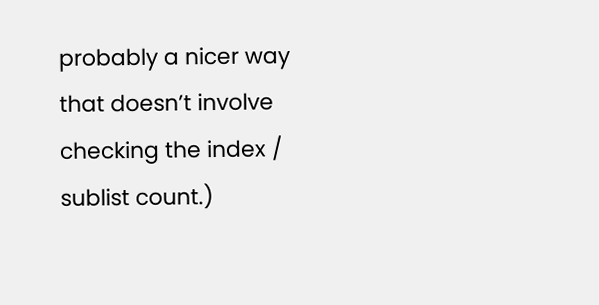probably a nicer way that doesn’t involve checking the index / sublist count.)